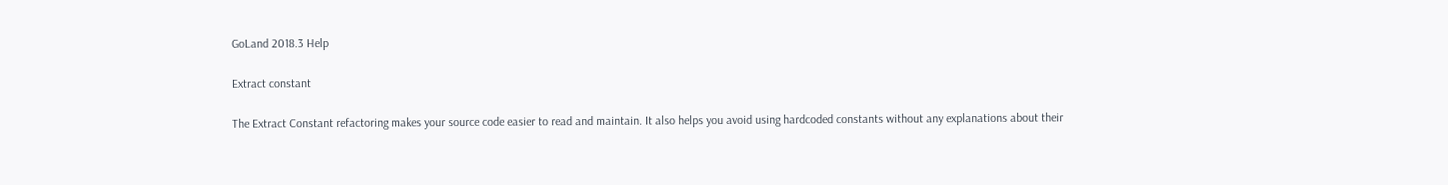GoLand 2018.3 Help

Extract constant

The Extract Constant refactoring makes your source code easier to read and maintain. It also helps you avoid using hardcoded constants without any explanations about their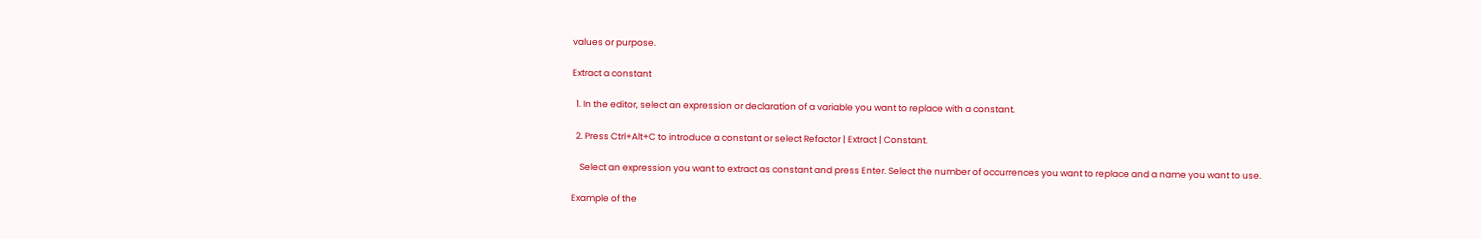values or purpose.

Extract a constant

  1. In the editor, select an expression or declaration of a variable you want to replace with a constant.

  2. Press Ctrl+Alt+C to introduce a constant or select Refactor | Extract | Constant.

    Select an expression you want to extract as constant and press Enter. Select the number of occurrences you want to replace and a name you want to use.

Example of the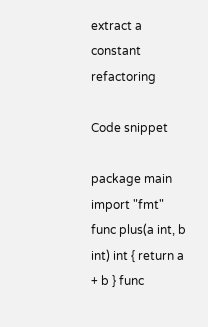extract a constant refactoring

Code snippet

package main import "fmt" func plus(a int, b int) int { return a + b } func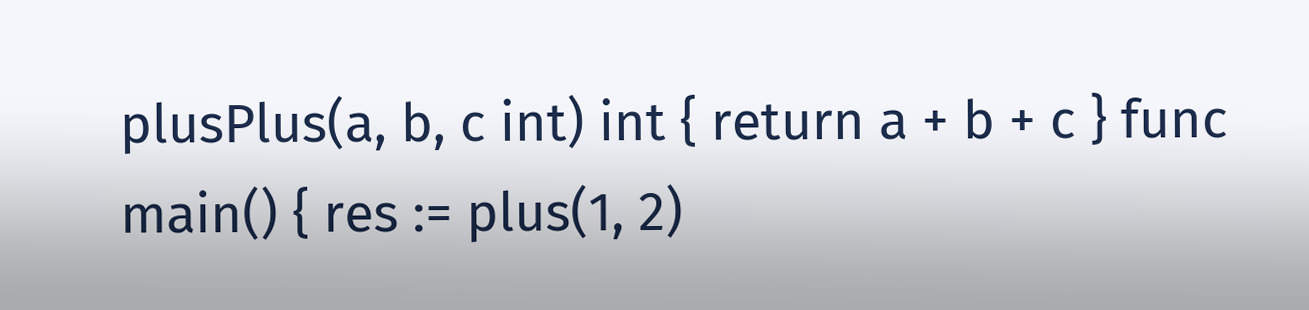plusPlus(a, b, c int) int { return a + b + c } func main() { res := plus(1, 2)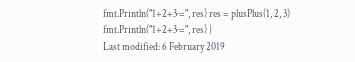fmt.Println("1+2+3·=", res) res = plusPlus(1, 2, 3) fmt.Println("1+2+3·=", res) }
Last modified: 6 February 2019